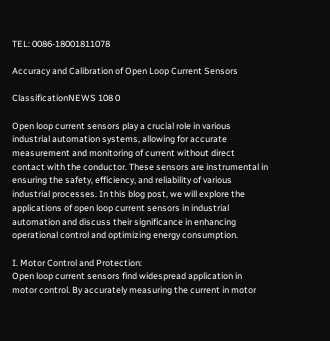TEL: 0086-18001811078

Accuracy and Calibration of Open Loop Current Sensors

ClassificationNEWS 108 0

Open loop current sensors play a crucial role in various industrial automation systems, allowing for accurate measurement and monitoring of current without direct contact with the conductor. These sensors are instrumental in ensuring the safety, efficiency, and reliability of various industrial processes. In this blog post, we will explore the applications of open loop current sensors in industrial automation and discuss their significance in enhancing operational control and optimizing energy consumption.

I. Motor Control and Protection:
Open loop current sensors find widespread application in motor control. By accurately measuring the current in motor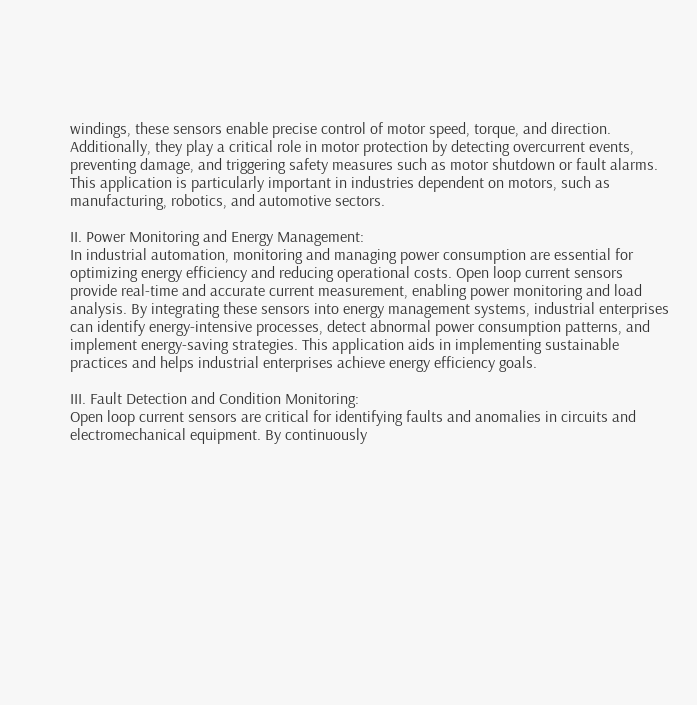windings, these sensors enable precise control of motor speed, torque, and direction. Additionally, they play a critical role in motor protection by detecting overcurrent events, preventing damage, and triggering safety measures such as motor shutdown or fault alarms. This application is particularly important in industries dependent on motors, such as manufacturing, robotics, and automotive sectors.

II. Power Monitoring and Energy Management:
In industrial automation, monitoring and managing power consumption are essential for optimizing energy efficiency and reducing operational costs. Open loop current sensors provide real-time and accurate current measurement, enabling power monitoring and load analysis. By integrating these sensors into energy management systems, industrial enterprises can identify energy-intensive processes, detect abnormal power consumption patterns, and implement energy-saving strategies. This application aids in implementing sustainable practices and helps industrial enterprises achieve energy efficiency goals.

III. Fault Detection and Condition Monitoring:
Open loop current sensors are critical for identifying faults and anomalies in circuits and electromechanical equipment. By continuously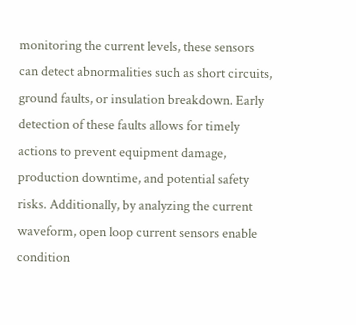monitoring the current levels, these sensors can detect abnormalities such as short circuits, ground faults, or insulation breakdown. Early detection of these faults allows for timely actions to prevent equipment damage, production downtime, and potential safety risks. Additionally, by analyzing the current waveform, open loop current sensors enable condition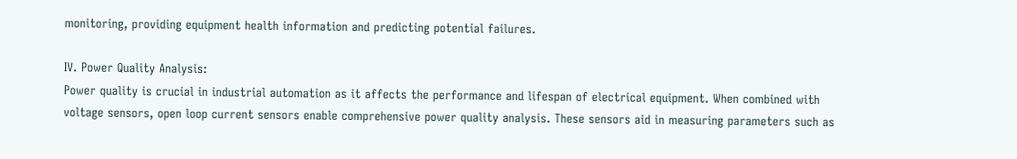monitoring, providing equipment health information and predicting potential failures.

IV. Power Quality Analysis:
Power quality is crucial in industrial automation as it affects the performance and lifespan of electrical equipment. When combined with voltage sensors, open loop current sensors enable comprehensive power quality analysis. These sensors aid in measuring parameters such as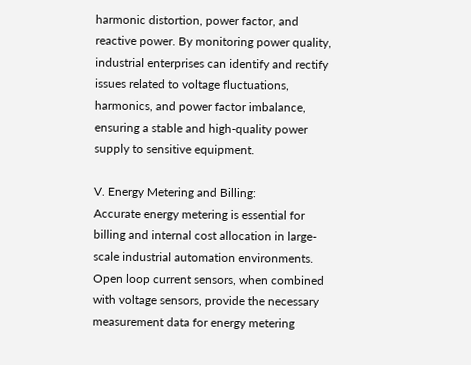harmonic distortion, power factor, and reactive power. By monitoring power quality, industrial enterprises can identify and rectify issues related to voltage fluctuations, harmonics, and power factor imbalance, ensuring a stable and high-quality power supply to sensitive equipment.

V. Energy Metering and Billing:
Accurate energy metering is essential for billing and internal cost allocation in large-scale industrial automation environments. Open loop current sensors, when combined with voltage sensors, provide the necessary measurement data for energy metering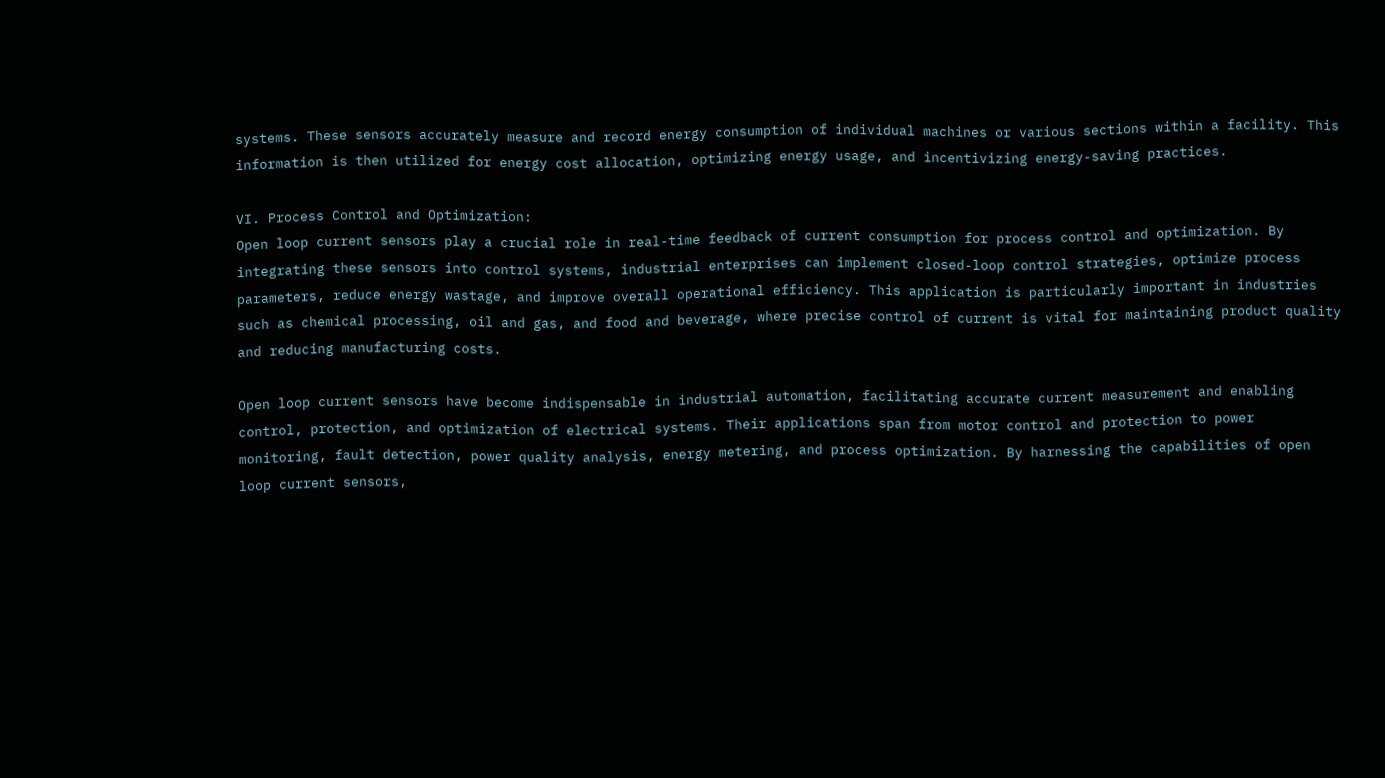systems. These sensors accurately measure and record energy consumption of individual machines or various sections within a facility. This information is then utilized for energy cost allocation, optimizing energy usage, and incentivizing energy-saving practices.

VI. Process Control and Optimization:
Open loop current sensors play a crucial role in real-time feedback of current consumption for process control and optimization. By integrating these sensors into control systems, industrial enterprises can implement closed-loop control strategies, optimize process parameters, reduce energy wastage, and improve overall operational efficiency. This application is particularly important in industries such as chemical processing, oil and gas, and food and beverage, where precise control of current is vital for maintaining product quality and reducing manufacturing costs.

Open loop current sensors have become indispensable in industrial automation, facilitating accurate current measurement and enabling control, protection, and optimization of electrical systems. Their applications span from motor control and protection to power monitoring, fault detection, power quality analysis, energy metering, and process optimization. By harnessing the capabilities of open loop current sensors,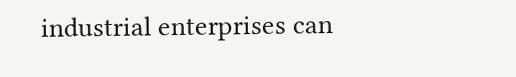industrial enterprises can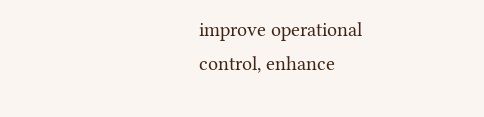improve operational control, enhance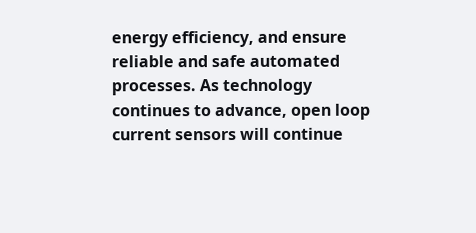energy efficiency, and ensure reliable and safe automated processes. As technology continues to advance, open loop current sensors will continue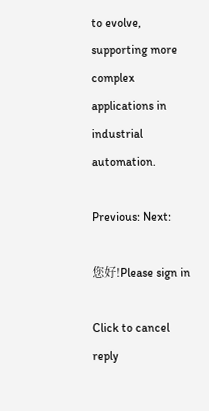to evolve, supporting more complex applications in industrial automation.

Previous: Next:

您好!Please sign in

Click to cancel reply